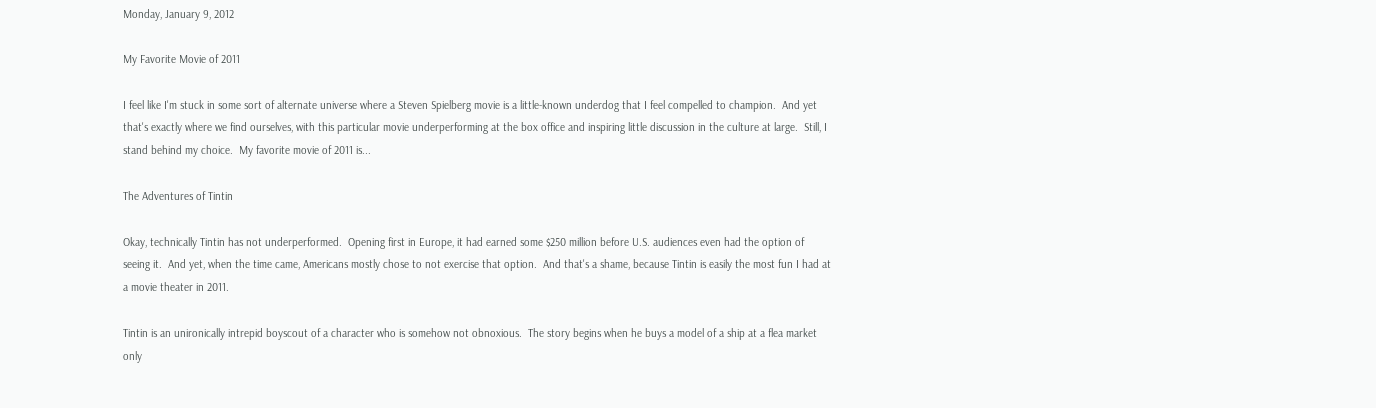Monday, January 9, 2012

My Favorite Movie of 2011

I feel like I'm stuck in some sort of alternate universe where a Steven Spielberg movie is a little-known underdog that I feel compelled to champion.  And yet that's exactly where we find ourselves, with this particular movie underperforming at the box office and inspiring little discussion in the culture at large.  Still, I stand behind my choice.  My favorite movie of 2011 is...

The Adventures of Tintin

Okay, technically Tintin has not underperformed.  Opening first in Europe, it had earned some $250 million before U.S. audiences even had the option of seeing it.  And yet, when the time came, Americans mostly chose to not exercise that option.  And that's a shame, because Tintin is easily the most fun I had at a movie theater in 2011.

Tintin is an unironically intrepid boyscout of a character who is somehow not obnoxious.  The story begins when he buys a model of a ship at a flea market only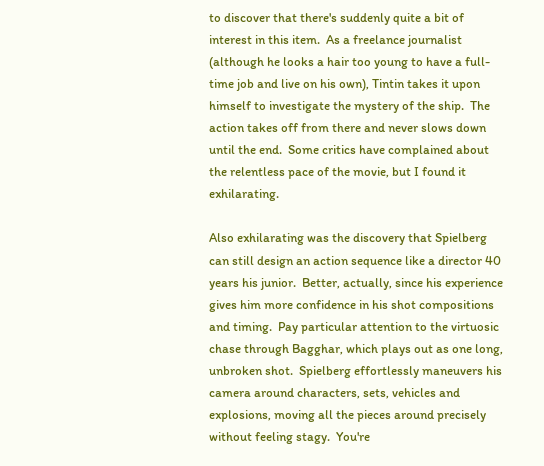to discover that there's suddenly quite a bit of interest in this item.  As a freelance journalist (although he looks a hair too young to have a full-time job and live on his own), Tintin takes it upon himself to investigate the mystery of the ship.  The action takes off from there and never slows down until the end.  Some critics have complained about the relentless pace of the movie, but I found it exhilarating.

Also exhilarating was the discovery that Spielberg can still design an action sequence like a director 40 years his junior.  Better, actually, since his experience gives him more confidence in his shot compositions and timing.  Pay particular attention to the virtuosic chase through Bagghar, which plays out as one long, unbroken shot.  Spielberg effortlessly maneuvers his camera around characters, sets, vehicles and explosions, moving all the pieces around precisely without feeling stagy.  You're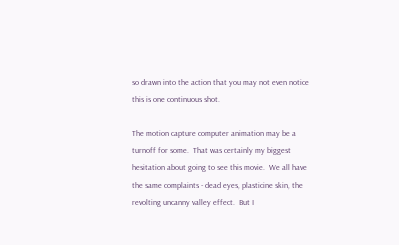so drawn into the action that you may not even notice this is one continuous shot.

The motion capture computer animation may be a turnoff for some.  That was certainly my biggest hesitation about going to see this movie.  We all have the same complaints - dead eyes, plasticine skin, the revolting uncanny valley effect.  But I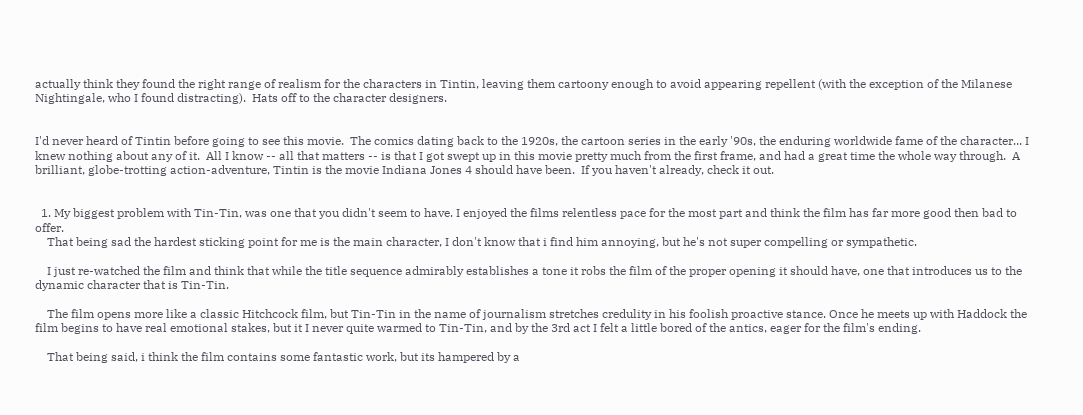actually think they found the right range of realism for the characters in Tintin, leaving them cartoony enough to avoid appearing repellent (with the exception of the Milanese Nightingale, who I found distracting).  Hats off to the character designers.


I'd never heard of Tintin before going to see this movie.  The comics dating back to the 1920s, the cartoon series in the early '90s, the enduring worldwide fame of the character... I knew nothing about any of it.  All I know -- all that matters -- is that I got swept up in this movie pretty much from the first frame, and had a great time the whole way through.  A brilliant, globe-trotting action-adventure, Tintin is the movie Indiana Jones 4 should have been.  If you haven't already, check it out.


  1. My biggest problem with Tin-Tin, was one that you didn't seem to have. I enjoyed the films relentless pace for the most part and think the film has far more good then bad to offer.
    That being sad the hardest sticking point for me is the main character, I don't know that i find him annoying, but he's not super compelling or sympathetic.

    I just re-watched the film and think that while the title sequence admirably establishes a tone it robs the film of the proper opening it should have, one that introduces us to the dynamic character that is Tin-Tin.

    The film opens more like a classic Hitchcock film, but Tin-Tin in the name of journalism stretches credulity in his foolish proactive stance. Once he meets up with Haddock the film begins to have real emotional stakes, but it I never quite warmed to Tin-Tin, and by the 3rd act I felt a little bored of the antics, eager for the film's ending.

    That being said, i think the film contains some fantastic work, but its hampered by a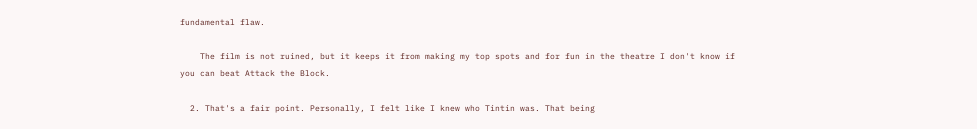fundamental flaw.

    The film is not ruined, but it keeps it from making my top spots and for fun in the theatre I don't know if you can beat Attack the Block.

  2. That's a fair point. Personally, I felt like I knew who Tintin was. That being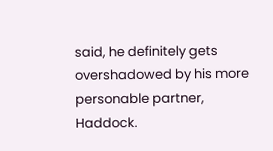said, he definitely gets overshadowed by his more personable partner, Haddock.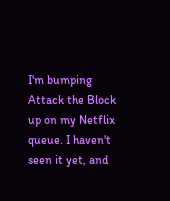I'm bumping Attack the Block up on my Netflix queue. I haven't seen it yet, and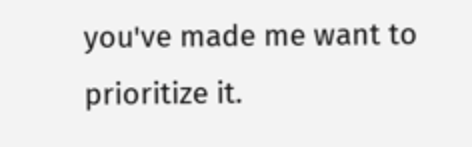you've made me want to prioritize it.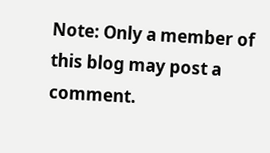Note: Only a member of this blog may post a comment.